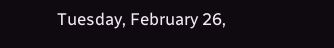Tuesday, February 26,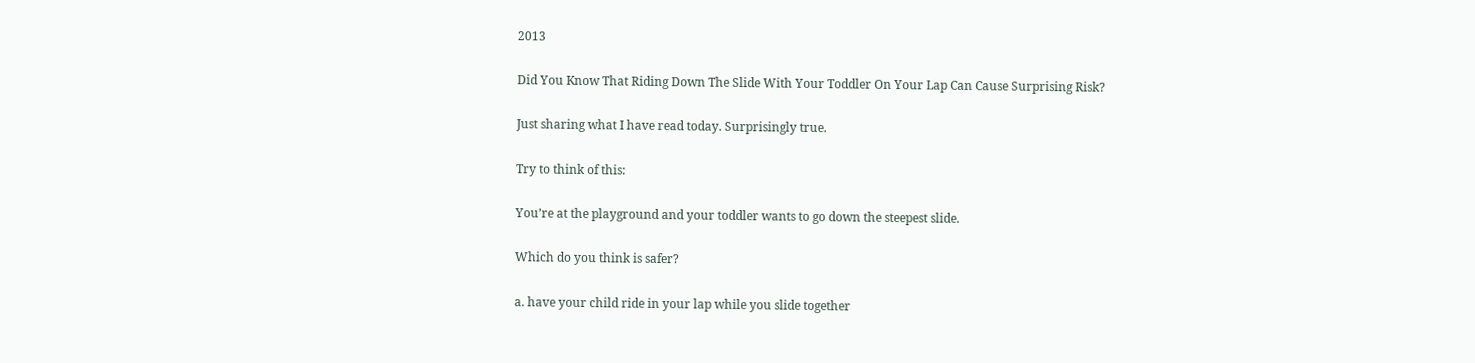2013

Did You Know That Riding Down The Slide With Your Toddler On Your Lap Can Cause Surprising Risk?

Just sharing what I have read today. Surprisingly true.

Try to think of this:

You’re at the playground and your toddler wants to go down the steepest slide.

Which do you think is safer?

a. have your child ride in your lap while you slide together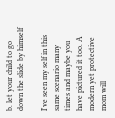b. let your child to go down the slide by himself

I've seen my self in this same scenario many times and maybe you have pictured it too. A modern yet protective mom will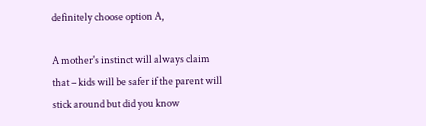definitely choose option A,

A mother's instinct will always claim that – kids will be safer if the parent will stick around but did you know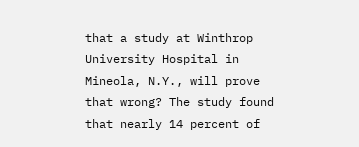that a study at Winthrop University Hospital in Mineola, N.Y., will prove that wrong? The study found that nearly 14 percent of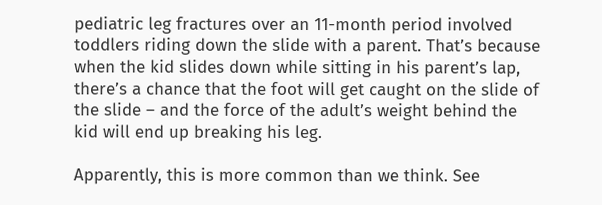pediatric leg fractures over an 11-month period involved toddlers riding down the slide with a parent. That’s because when the kid slides down while sitting in his parent’s lap, there’s a chance that the foot will get caught on the slide of the slide – and the force of the adult’s weight behind the kid will end up breaking his leg.

Apparently, this is more common than we think. See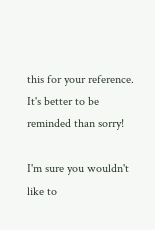this for your reference.  It's better to be reminded than sorry!

I'm sure you wouldn't like to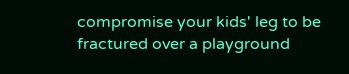compromise your kids' leg to be fractured over a playground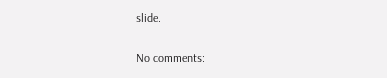slide.

No comments: